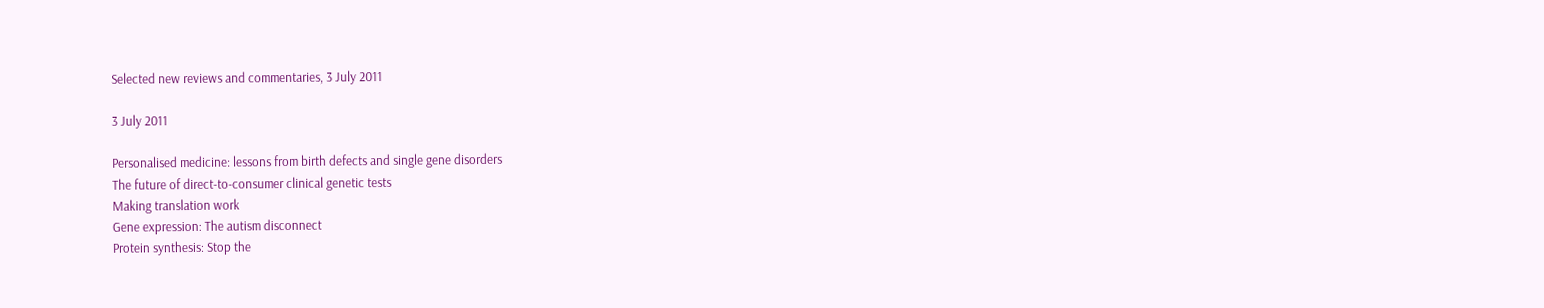Selected new reviews and commentaries, 3 July 2011

3 July 2011

Personalised medicine: lessons from birth defects and single gene disorders
The future of direct-to-consumer clinical genetic tests
Making translation work
Gene expression: The autism disconnect
Protein synthesis: Stop the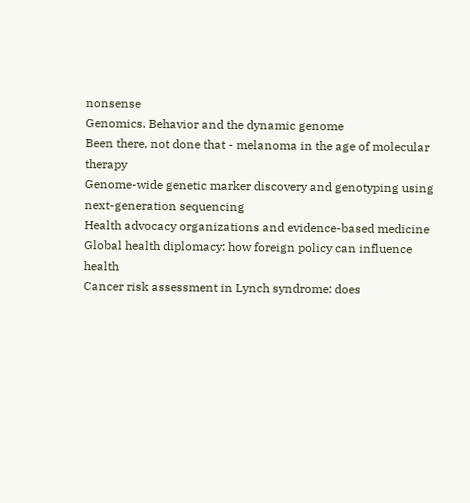nonsense
Genomics. Behavior and the dynamic genome
Been there, not done that - melanoma in the age of molecular therapy
Genome-wide genetic marker discovery and genotyping using next-generation sequencing
Health advocacy organizations and evidence-based medicine
Global health diplomacy: how foreign policy can influence health
Cancer risk assessment in Lynch syndrome: does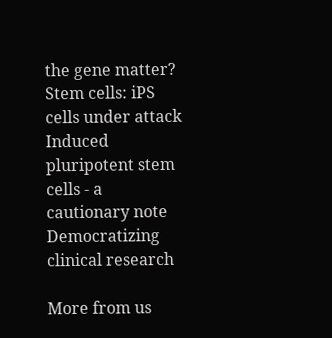the gene matter?
Stem cells: iPS cells under attack
Induced pluripotent stem cells - a cautionary note
Democratizing clinical research

More from us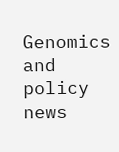Genomics and policy news